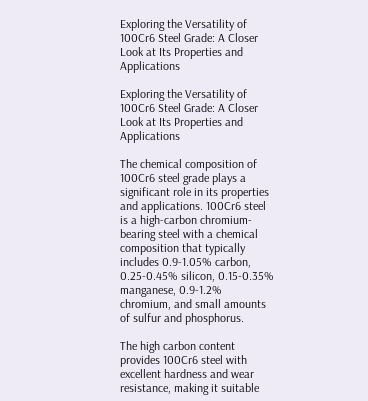Exploring the Versatility of 100Cr6 Steel Grade: A Closer Look at Its Properties and Applications

Exploring the Versatility of 100Cr6 Steel Grade: A Closer Look at Its Properties and Applications

The chemical composition of 100Cr6 steel grade plays a significant role in its properties and applications. 100Cr6 steel is a high-carbon chromium-bearing steel with a chemical composition that typically includes 0.9-1.05% carbon, 0.25-0.45% silicon, 0.15-0.35% manganese, 0.9-1.2% chromium, and small amounts of sulfur and phosphorus.

The high carbon content provides 100Cr6 steel with excellent hardness and wear resistance, making it suitable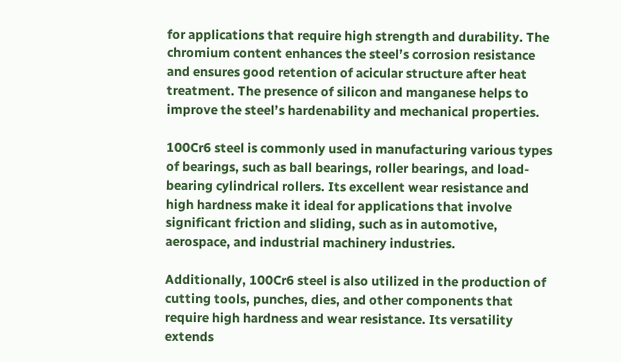for applications that require high strength and durability. The chromium content enhances the steel’s corrosion resistance and ensures good retention of acicular structure after heat treatment. The presence of silicon and manganese helps to improve the steel’s hardenability and mechanical properties.

100Cr6 steel is commonly used in manufacturing various types of bearings, such as ball bearings, roller bearings, and load-bearing cylindrical rollers. Its excellent wear resistance and high hardness make it ideal for applications that involve significant friction and sliding, such as in automotive, aerospace, and industrial machinery industries.

Additionally, 100Cr6 steel is also utilized in the production of cutting tools, punches, dies, and other components that require high hardness and wear resistance. Its versatility extends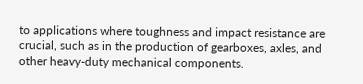to applications where toughness and impact resistance are crucial, such as in the production of gearboxes, axles, and other heavy-duty mechanical components.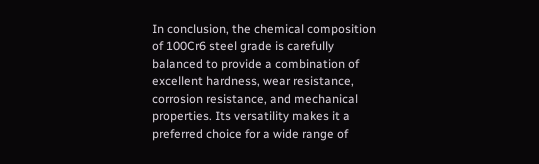In conclusion, the chemical composition of 100Cr6 steel grade is carefully balanced to provide a combination of excellent hardness, wear resistance, corrosion resistance, and mechanical properties. Its versatility makes it a preferred choice for a wide range of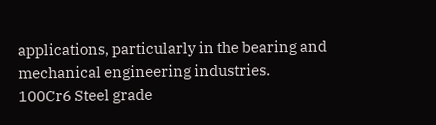applications, particularly in the bearing and mechanical engineering industries.
100Cr6 Steel grade